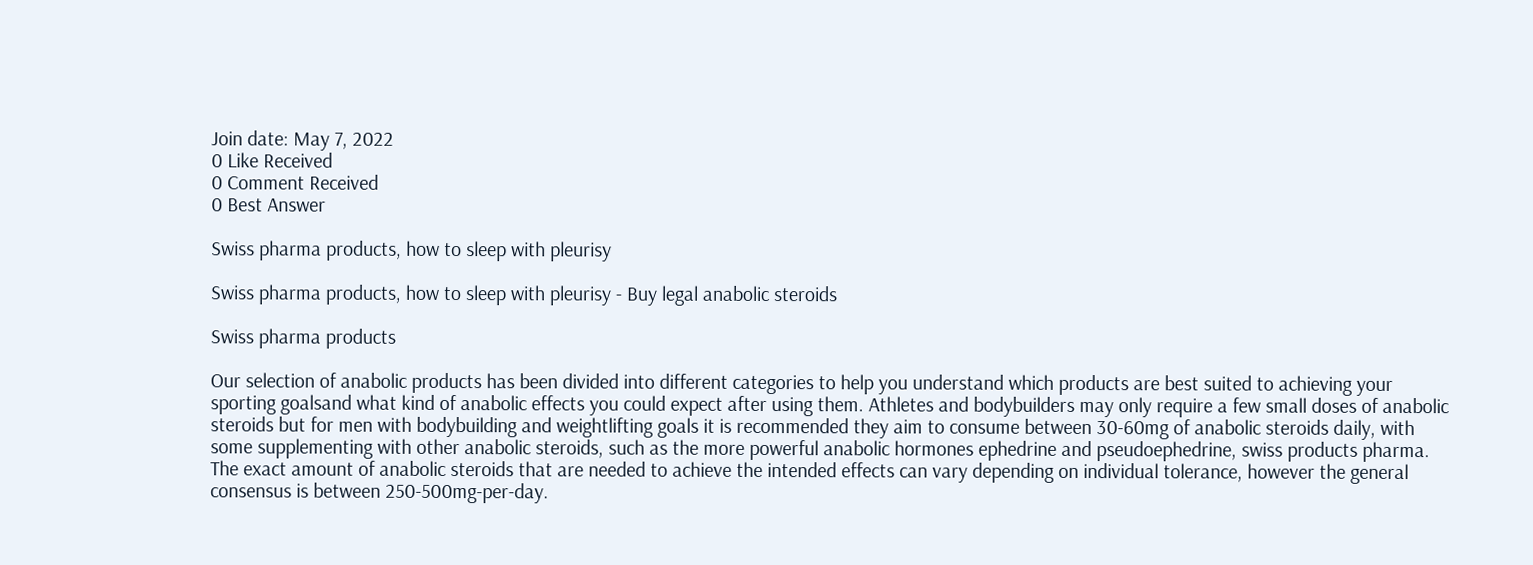Join date: May 7, 2022
0 Like Received
0 Comment Received
0 Best Answer

Swiss pharma products, how to sleep with pleurisy

Swiss pharma products, how to sleep with pleurisy - Buy legal anabolic steroids

Swiss pharma products

Our selection of anabolic products has been divided into different categories to help you understand which products are best suited to achieving your sporting goalsand what kind of anabolic effects you could expect after using them. Athletes and bodybuilders may only require a few small doses of anabolic steroids but for men with bodybuilding and weightlifting goals it is recommended they aim to consume between 30-60mg of anabolic steroids daily, with some supplementing with other anabolic steroids, such as the more powerful anabolic hormones ephedrine and pseudoephedrine, swiss products pharma. The exact amount of anabolic steroids that are needed to achieve the intended effects can vary depending on individual tolerance, however the general consensus is between 250-500mg-per-day.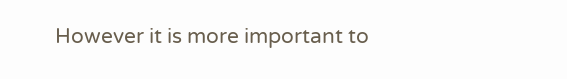However it is more important to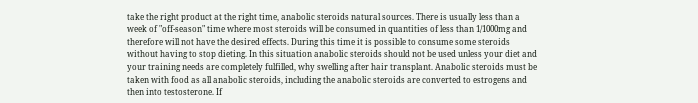take the right product at the right time, anabolic steroids natural sources. There is usually less than a week of "off-season" time where most steroids will be consumed in quantities of less than 1/1000mg and therefore will not have the desired effects. During this time it is possible to consume some steroids without having to stop dieting. In this situation anabolic steroids should not be used unless your diet and your training needs are completely fulfilled, why swelling after hair transplant. Anabolic steroids must be taken with food as all anabolic steroids, including the anabolic steroids are converted to estrogens and then into testosterone. If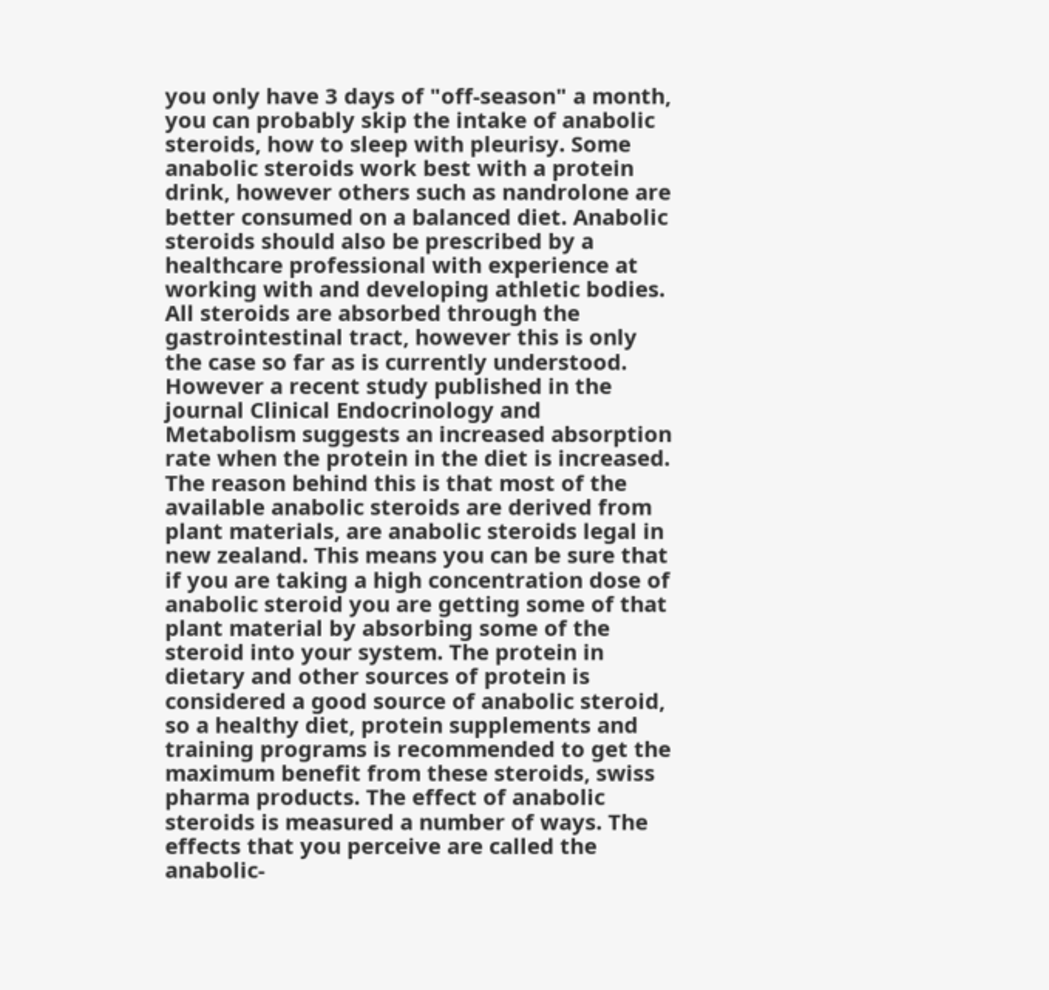you only have 3 days of "off-season" a month, you can probably skip the intake of anabolic steroids, how to sleep with pleurisy. Some anabolic steroids work best with a protein drink, however others such as nandrolone are better consumed on a balanced diet. Anabolic steroids should also be prescribed by a healthcare professional with experience at working with and developing athletic bodies. All steroids are absorbed through the gastrointestinal tract, however this is only the case so far as is currently understood. However a recent study published in the journal Clinical Endocrinology and Metabolism suggests an increased absorption rate when the protein in the diet is increased. The reason behind this is that most of the available anabolic steroids are derived from plant materials, are anabolic steroids legal in new zealand. This means you can be sure that if you are taking a high concentration dose of anabolic steroid you are getting some of that plant material by absorbing some of the steroid into your system. The protein in dietary and other sources of protein is considered a good source of anabolic steroid, so a healthy diet, protein supplements and training programs is recommended to get the maximum benefit from these steroids, swiss pharma products. The effect of anabolic steroids is measured a number of ways. The effects that you perceive are called the anabolic-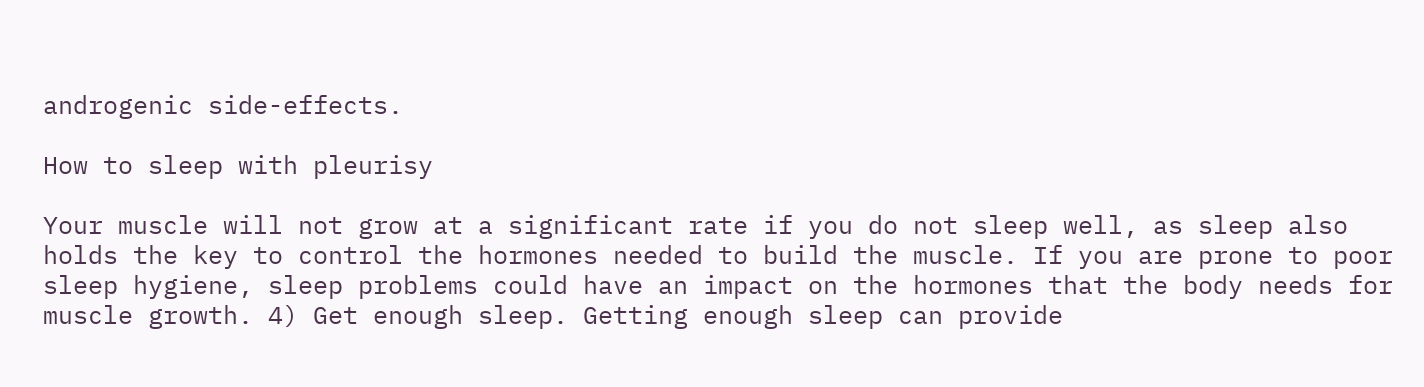androgenic side-effects.

How to sleep with pleurisy

Your muscle will not grow at a significant rate if you do not sleep well, as sleep also holds the key to control the hormones needed to build the muscle. If you are prone to poor sleep hygiene, sleep problems could have an impact on the hormones that the body needs for muscle growth. 4) Get enough sleep. Getting enough sleep can provide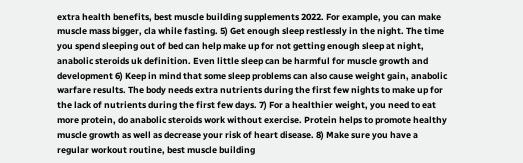extra health benefits, best muscle building supplements 2022. For example, you can make muscle mass bigger, cla while fasting. 5) Get enough sleep restlessly in the night. The time you spend sleeping out of bed can help make up for not getting enough sleep at night, anabolic steroids uk definition. Even little sleep can be harmful for muscle growth and development 6) Keep in mind that some sleep problems can also cause weight gain, anabolic warfare results. The body needs extra nutrients during the first few nights to make up for the lack of nutrients during the first few days. 7) For a healthier weight, you need to eat more protein, do anabolic steroids work without exercise. Protein helps to promote healthy muscle growth as well as decrease your risk of heart disease. 8) Make sure you have a regular workout routine, best muscle building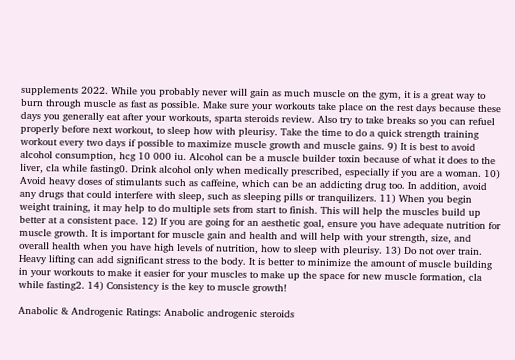supplements 2022. While you probably never will gain as much muscle on the gym, it is a great way to burn through muscle as fast as possible. Make sure your workouts take place on the rest days because these days you generally eat after your workouts, sparta steroids review. Also try to take breaks so you can refuel properly before next workout, to sleep how with pleurisy. Take the time to do a quick strength training workout every two days if possible to maximize muscle growth and muscle gains. 9) It is best to avoid alcohol consumption, hcg 10 000 iu. Alcohol can be a muscle builder toxin because of what it does to the liver, cla while fasting0. Drink alcohol only when medically prescribed, especially if you are a woman. 10) Avoid heavy doses of stimulants such as caffeine, which can be an addicting drug too. In addition, avoid any drugs that could interfere with sleep, such as sleeping pills or tranquilizers. 11) When you begin weight training, it may help to do multiple sets from start to finish. This will help the muscles build up better at a consistent pace. 12) If you are going for an aesthetic goal, ensure you have adequate nutrition for muscle growth. It is important for muscle gain and health and will help with your strength, size, and overall health when you have high levels of nutrition, how to sleep with pleurisy. 13) Do not over train. Heavy lifting can add significant stress to the body. It is better to minimize the amount of muscle building in your workouts to make it easier for your muscles to make up the space for new muscle formation, cla while fasting2. 14) Consistency is the key to muscle growth!

Anabolic & Androgenic Ratings: Anabolic androgenic steroids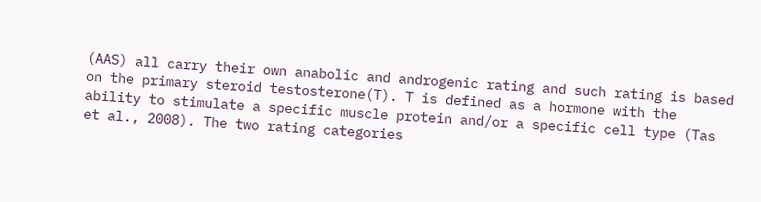(AAS) all carry their own anabolic and androgenic rating and such rating is based on the primary steroid testosterone(T). T is defined as a hormone with the ability to stimulate a specific muscle protein and/or a specific cell type (Tas et al., 2008). The two rating categories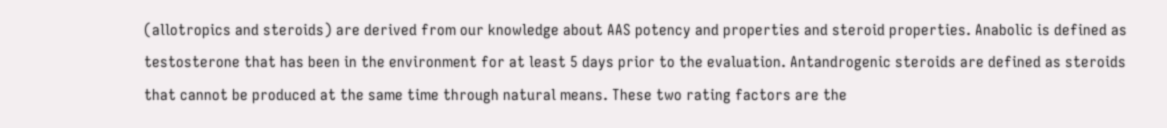(allotropics and steroids) are derived from our knowledge about AAS potency and properties and steroid properties. Anabolic is defined as testosterone that has been in the environment for at least 5 days prior to the evaluation. Antandrogenic steroids are defined as steroids that cannot be produced at the same time through natural means. These two rating factors are the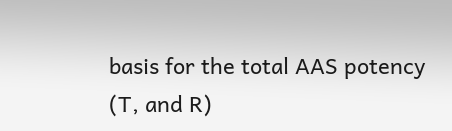basis for the total AAS potency (T, and R)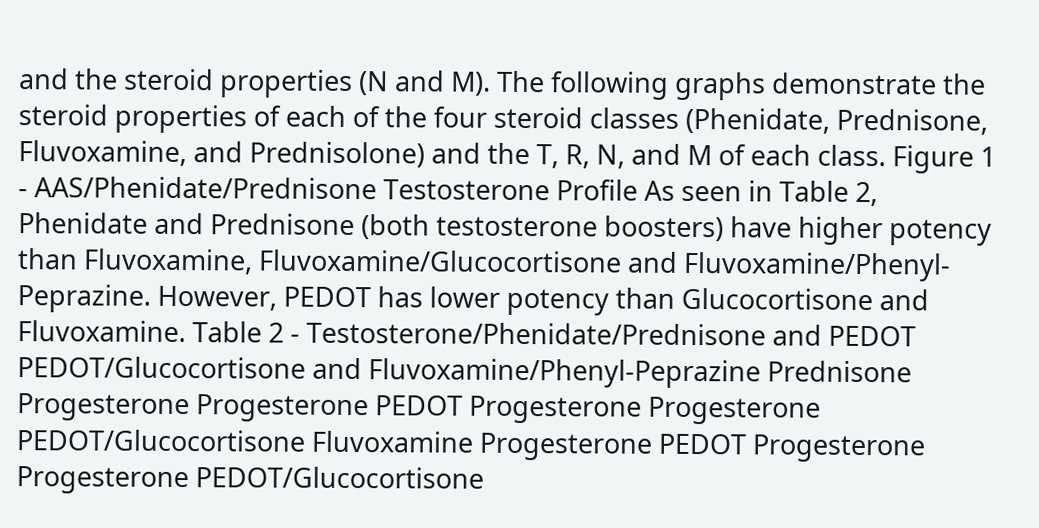and the steroid properties (N and M). The following graphs demonstrate the steroid properties of each of the four steroid classes (Phenidate, Prednisone, Fluvoxamine, and Prednisolone) and the T, R, N, and M of each class. Figure 1 - AAS/Phenidate/Prednisone Testosterone Profile As seen in Table 2, Phenidate and Prednisone (both testosterone boosters) have higher potency than Fluvoxamine, Fluvoxamine/Glucocortisone and Fluvoxamine/Phenyl-Peprazine. However, PEDOT has lower potency than Glucocortisone and Fluvoxamine. Table 2 - Testosterone/Phenidate/Prednisone and PEDOT PEDOT/Glucocortisone and Fluvoxamine/Phenyl-Peprazine Prednisone Progesterone Progesterone PEDOT Progesterone Progesterone PEDOT/Glucocortisone Fluvoxamine Progesterone PEDOT Progesterone Progesterone PEDOT/Glucocortisone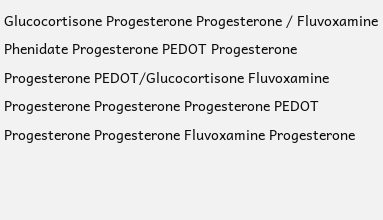Glucocortisone Progesterone Progesterone / Fluvoxamine Phenidate Progesterone PEDOT Progesterone Progesterone PEDOT/Glucocortisone Fluvoxamine Progesterone Progesterone Progesterone PEDOT Progesterone Progesterone Fluvoxamine Progesterone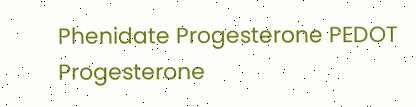Phenidate Progesterone PEDOT Progesterone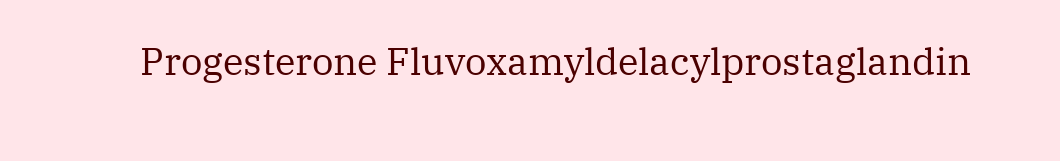Progesterone Fluvoxamyldelacylprostaglandin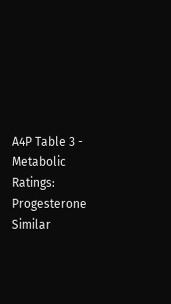A4P Table 3 - Metabolic Ratings: Progesterone Similar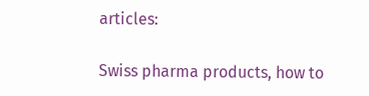articles:

Swiss pharma products, how to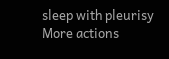sleep with pleurisy
More actions